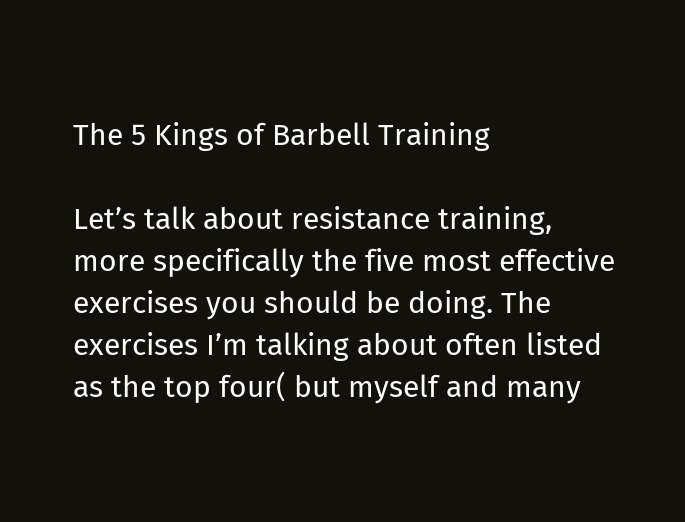The 5 Kings of Barbell Training

Let’s talk about resistance training, more specifically the five most effective exercises you should be doing. The exercises I’m talking about often listed as the top four( but myself and many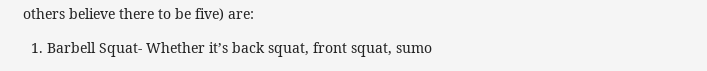others believe there to be five) are:

  1. Barbell Squat- Whether it’s back squat, front squat, sumo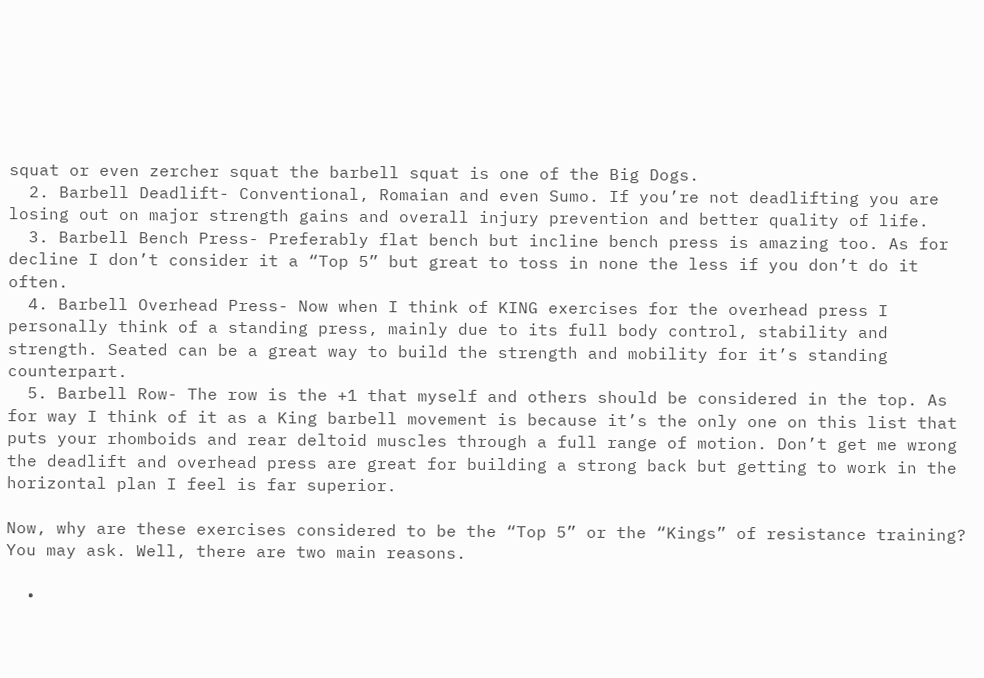squat or even zercher squat the barbell squat is one of the Big Dogs.
  2. Barbell Deadlift- Conventional, Romaian and even Sumo. If you’re not deadlifting you are losing out on major strength gains and overall injury prevention and better quality of life.
  3. Barbell Bench Press- Preferably flat bench but incline bench press is amazing too. As for decline I don’t consider it a “Top 5” but great to toss in none the less if you don’t do it often.
  4. Barbell Overhead Press- Now when I think of KING exercises for the overhead press I personally think of a standing press, mainly due to its full body control, stability and strength. Seated can be a great way to build the strength and mobility for it’s standing counterpart.
  5. Barbell Row- The row is the +1 that myself and others should be considered in the top. As for way I think of it as a King barbell movement is because it’s the only one on this list that puts your rhomboids and rear deltoid muscles through a full range of motion. Don’t get me wrong the deadlift and overhead press are great for building a strong back but getting to work in the horizontal plan I feel is far superior.

Now, why are these exercises considered to be the “Top 5” or the “Kings” of resistance training? You may ask. Well, there are two main reasons.

  •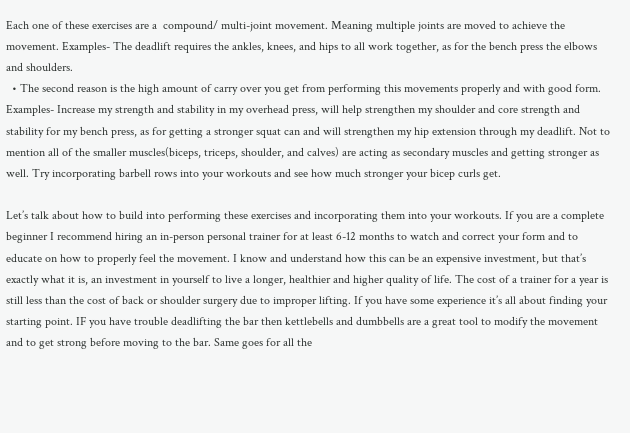Each one of these exercises are a  compound/ multi-joint movement. Meaning multiple joints are moved to achieve the movement. Examples- The deadlift requires the ankles, knees, and hips to all work together, as for the bench press the elbows and shoulders.
  • The second reason is the high amount of carry over you get from performing this movements properly and with good form. Examples- Increase my strength and stability in my overhead press, will help strengthen my shoulder and core strength and stability for my bench press, as for getting a stronger squat can and will strengthen my hip extension through my deadlift. Not to mention all of the smaller muscles(biceps, triceps, shoulder, and calves) are acting as secondary muscles and getting stronger as well. Try incorporating barbell rows into your workouts and see how much stronger your bicep curls get.

Let’s talk about how to build into performing these exercises and incorporating them into your workouts. If you are a complete beginner I recommend hiring an in-person personal trainer for at least 6-12 months to watch and correct your form and to educate on how to properly feel the movement. I know and understand how this can be an expensive investment, but that’s exactly what it is, an investment in yourself to live a longer, healthier and higher quality of life. The cost of a trainer for a year is still less than the cost of back or shoulder surgery due to improper lifting. If you have some experience it’s all about finding your starting point. IF you have trouble deadlifting the bar then kettlebells and dumbbells are a great tool to modify the movement and to get strong before moving to the bar. Same goes for all the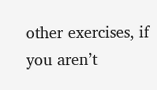other exercises, if you aren’t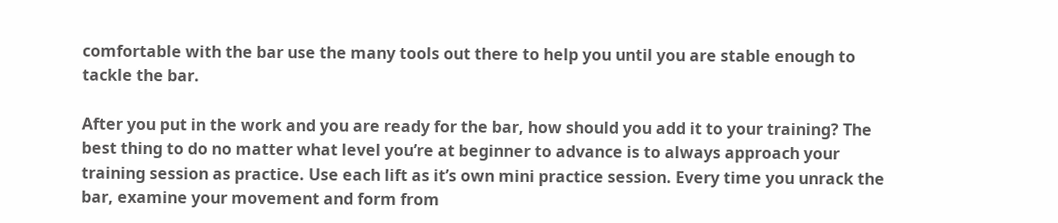comfortable with the bar use the many tools out there to help you until you are stable enough to tackle the bar.

After you put in the work and you are ready for the bar, how should you add it to your training? The best thing to do no matter what level you’re at beginner to advance is to always approach your training session as practice. Use each lift as it’s own mini practice session. Every time you unrack the bar, examine your movement and form from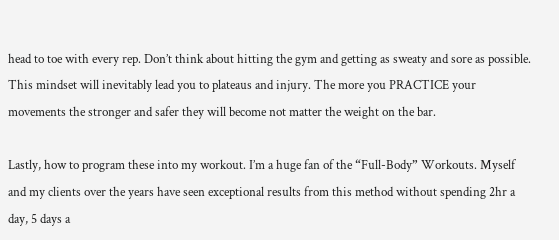head to toe with every rep. Don’t think about hitting the gym and getting as sweaty and sore as possible. This mindset will inevitably lead you to plateaus and injury. The more you PRACTICE your movements the stronger and safer they will become not matter the weight on the bar.

Lastly, how to program these into my workout. I’m a huge fan of the “Full-Body” Workouts. Myself and my clients over the years have seen exceptional results from this method without spending 2hr a day, 5 days a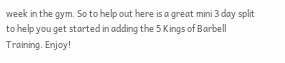week in the gym. So to help out here is a great mini 3 day split to help you get started in adding the 5 Kings of Barbell Training. Enjoy!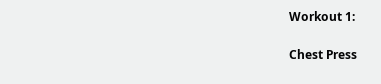Workout 1:

Chest Press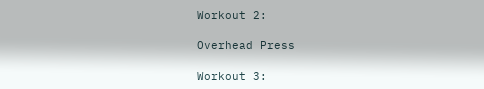Workout 2:

Overhead Press

Workout 3: